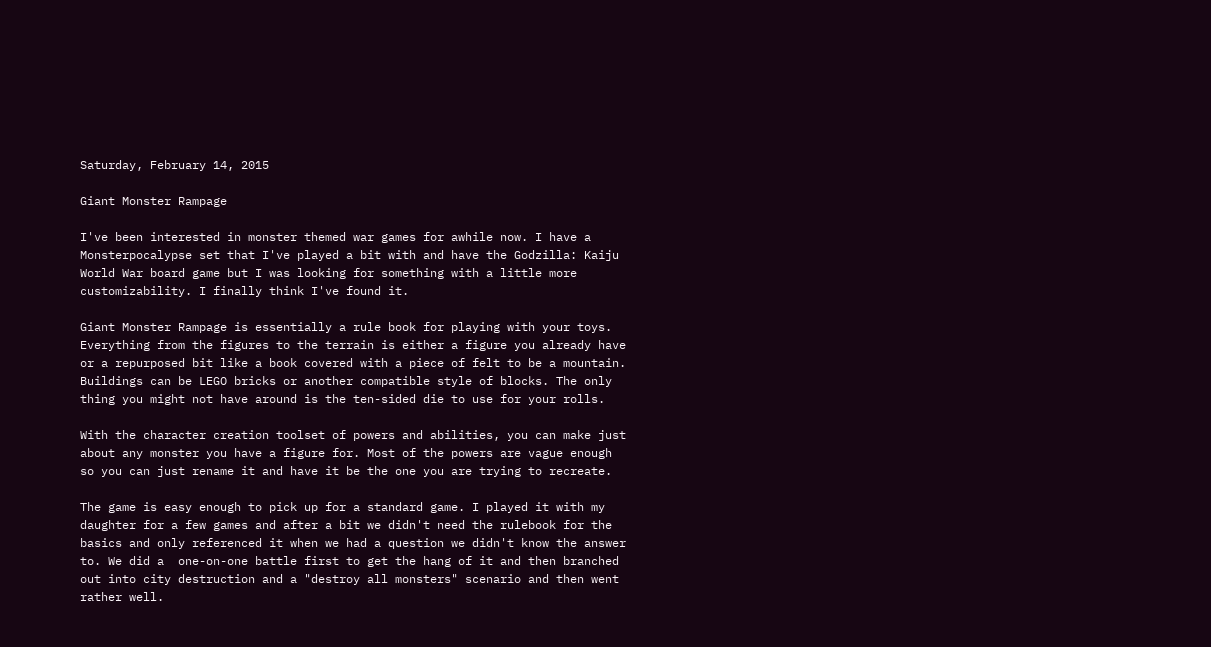Saturday, February 14, 2015

Giant Monster Rampage

I've been interested in monster themed war games for awhile now. I have a Monsterpocalypse set that I've played a bit with and have the Godzilla: Kaiju World War board game but I was looking for something with a little more customizability. I finally think I've found it.

Giant Monster Rampage is essentially a rule book for playing with your toys. Everything from the figures to the terrain is either a figure you already have or a repurposed bit like a book covered with a piece of felt to be a mountain. Buildings can be LEGO bricks or another compatible style of blocks. The only thing you might not have around is the ten-sided die to use for your rolls.

With the character creation toolset of powers and abilities, you can make just about any monster you have a figure for. Most of the powers are vague enough so you can just rename it and have it be the one you are trying to recreate.

The game is easy enough to pick up for a standard game. I played it with my daughter for a few games and after a bit we didn't need the rulebook for the basics and only referenced it when we had a question we didn't know the answer to. We did a  one-on-one battle first to get the hang of it and then branched out into city destruction and a "destroy all monsters" scenario and then went rather well.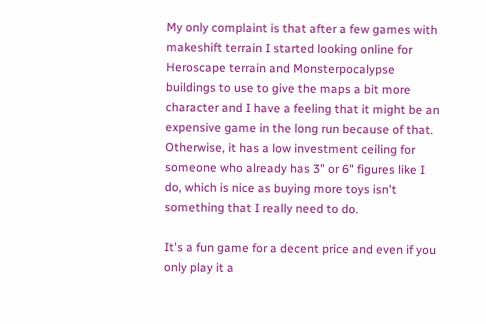My only complaint is that after a few games with makeshift terrain I started looking online for Heroscape terrain and Monsterpocalypse buildings to use to give the maps a bit more character and I have a feeling that it might be an expensive game in the long run because of that. Otherwise, it has a low investment ceiling for someone who already has 3" or 6" figures like I do, which is nice as buying more toys isn't something that I really need to do.

It's a fun game for a decent price and even if you only play it a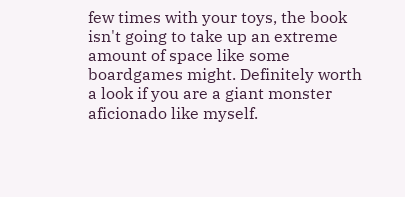few times with your toys, the book isn't going to take up an extreme amount of space like some boardgames might. Definitely worth a look if you are a giant monster aficionado like myself.